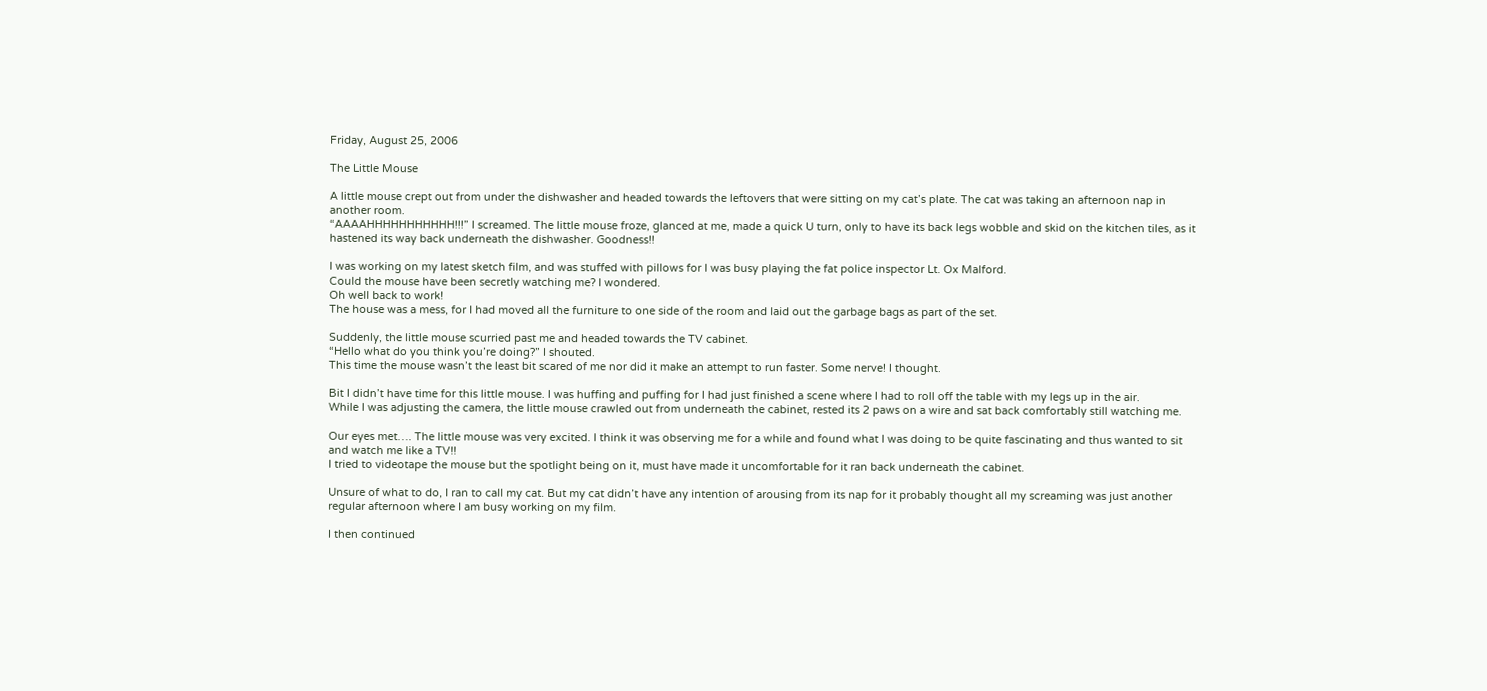Friday, August 25, 2006

The Little Mouse

A little mouse crept out from under the dishwasher and headed towards the leftovers that were sitting on my cat’s plate. The cat was taking an afternoon nap in another room.
“AAAAHHHHHHHHHHH!!!” I screamed. The little mouse froze, glanced at me, made a quick U turn, only to have its back legs wobble and skid on the kitchen tiles, as it hastened its way back underneath the dishwasher. Goodness!!

I was working on my latest sketch film, and was stuffed with pillows for I was busy playing the fat police inspector Lt. Ox Malford.
Could the mouse have been secretly watching me? I wondered.
Oh well back to work!
The house was a mess, for I had moved all the furniture to one side of the room and laid out the garbage bags as part of the set.

Suddenly, the little mouse scurried past me and headed towards the TV cabinet.
“Hello what do you think you’re doing?” I shouted.
This time the mouse wasn’t the least bit scared of me nor did it make an attempt to run faster. Some nerve! I thought.

Bit I didn’t have time for this little mouse. I was huffing and puffing for I had just finished a scene where I had to roll off the table with my legs up in the air.
While I was adjusting the camera, the little mouse crawled out from underneath the cabinet, rested its 2 paws on a wire and sat back comfortably still watching me.

Our eyes met…. The little mouse was very excited. I think it was observing me for a while and found what I was doing to be quite fascinating and thus wanted to sit and watch me like a TV!!
I tried to videotape the mouse but the spotlight being on it, must have made it uncomfortable for it ran back underneath the cabinet.

Unsure of what to do, I ran to call my cat. But my cat didn’t have any intention of arousing from its nap for it probably thought all my screaming was just another regular afternoon where I am busy working on my film.

I then continued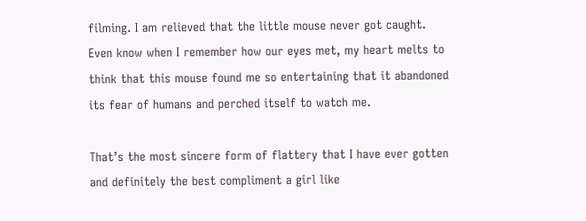filming. I am relieved that the little mouse never got caught. Even know when I remember how our eyes met, my heart melts to think that this mouse found me so entertaining that it abandoned its fear of humans and perched itself to watch me.

That’s the most sincere form of flattery that I have ever gotten and definitely the best compliment a girl like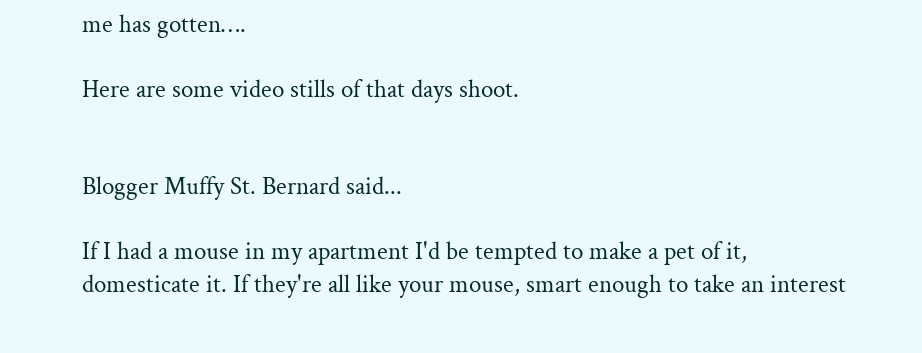me has gotten….

Here are some video stills of that days shoot.


Blogger Muffy St. Bernard said...

If I had a mouse in my apartment I'd be tempted to make a pet of it, domesticate it. If they're all like your mouse, smart enough to take an interest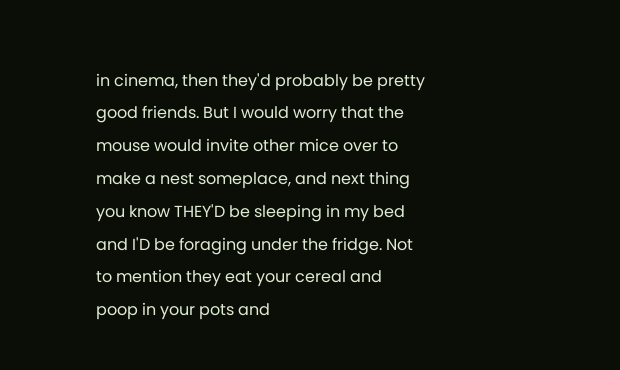in cinema, then they'd probably be pretty good friends. But I would worry that the mouse would invite other mice over to make a nest someplace, and next thing you know THEY'D be sleeping in my bed and I'D be foraging under the fridge. Not to mention they eat your cereal and poop in your pots and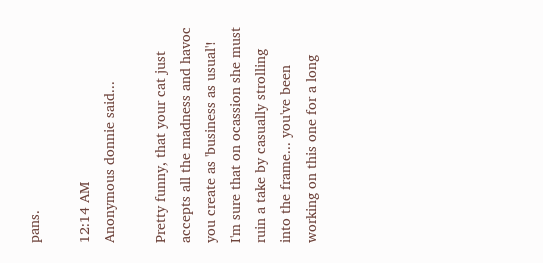pans.

12:14 AM
Anonymous donnie said...

Pretty funny, that your cat just accepts all the madness and havoc you create as 'business as usual'! I'm sure that on ocassion she must ruin a take by casually strolling into the frame... you've been working on this one for a long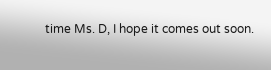time Ms. D, I hope it comes out soon.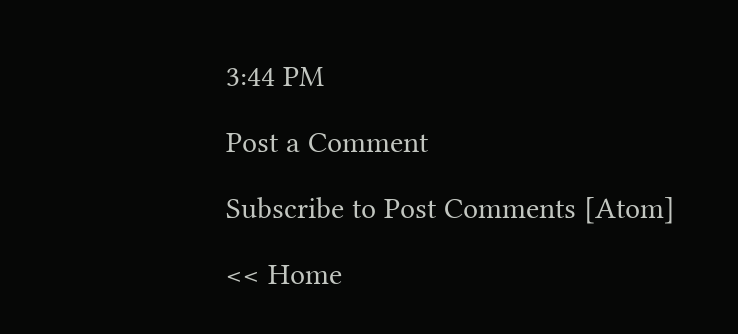3:44 PM

Post a Comment

Subscribe to Post Comments [Atom]

<< Home